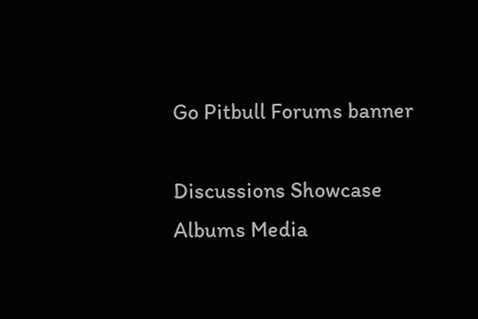Go Pitbull Forums banner

Discussions Showcase Albums Media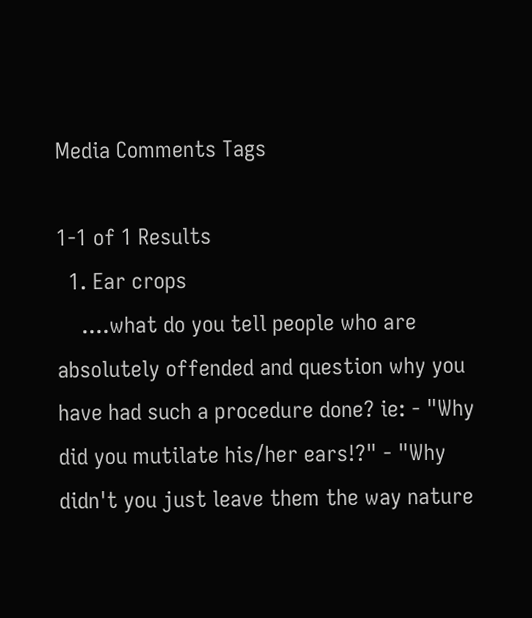Media Comments Tags

1-1 of 1 Results
  1. Ear crops
    ....what do you tell people who are absolutely offended and question why you have had such a procedure done? ie: - "Why did you mutilate his/her ears!?" - "Why didn't you just leave them the way nature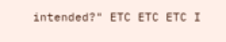intended?" ETC ETC ETC I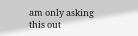am only asking this out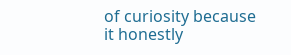of curiosity because it honestly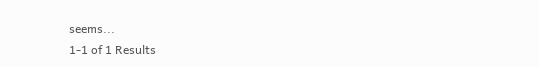seems...
1-1 of 1 Results